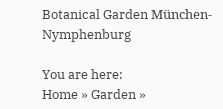Botanical Garden München-Nymphenburg

You are here:
Home » Garden »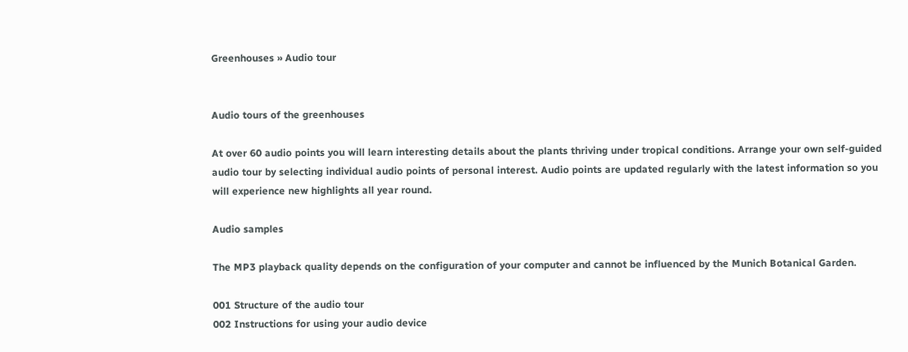Greenhouses » Audio tour


Audio tours of the greenhouses

At over 60 audio points you will learn interesting details about the plants thriving under tropical conditions. Arrange your own self-guided audio tour by selecting individual audio points of personal interest. Audio points are updated regularly with the latest information so you will experience new highlights all year round.

Audio samples

The MP3 playback quality depends on the configuration of your computer and cannot be influenced by the Munich Botanical Garden.

001 Structure of the audio tour
002 Instructions for using your audio device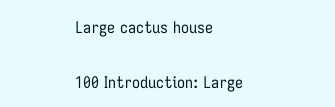Large cactus house

100 Introduction: Large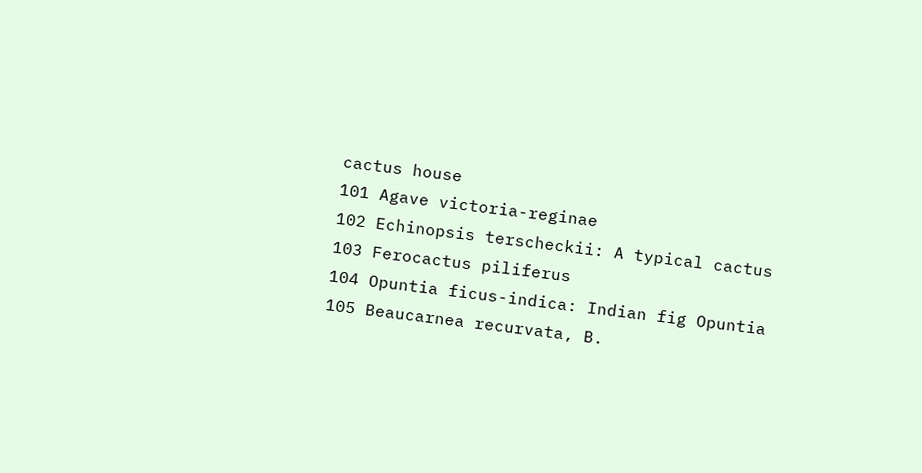cactus house
101 Agave victoria-reginae
102 Echinopsis terscheckii: A typical cactus
103 Ferocactus piliferus
104 Opuntia ficus-indica: Indian fig Opuntia
105 Beaucarnea recurvata, B.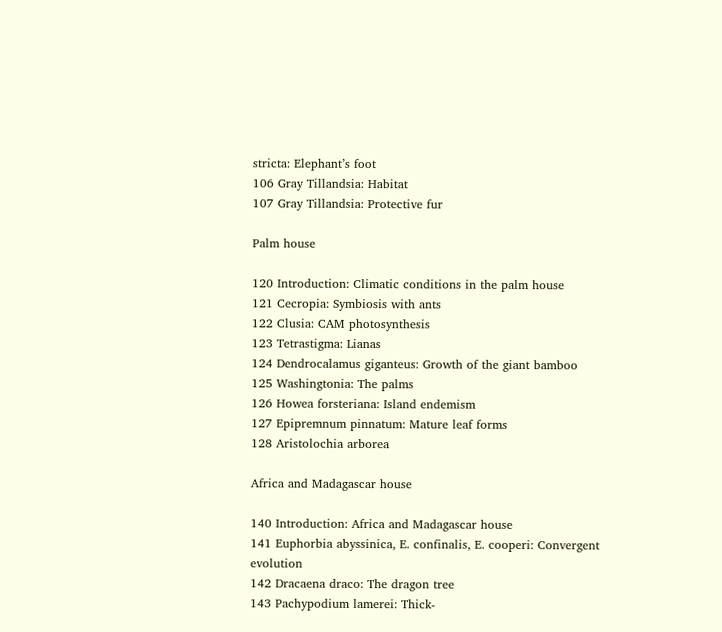stricta: Elephant’s foot
106 Gray Tillandsia: Habitat
107 Gray Tillandsia: Protective fur

Palm house

120 Introduction: Climatic conditions in the palm house
121 Cecropia: Symbiosis with ants
122 Clusia: CAM photosynthesis
123 Tetrastigma: Lianas
124 Dendrocalamus giganteus: Growth of the giant bamboo
125 Washingtonia: The palms
126 Howea forsteriana: Island endemism
127 Epipremnum pinnatum: Mature leaf forms
128 Aristolochia arborea

Africa and Madagascar house

140 Introduction: Africa and Madagascar house
141 Euphorbia abyssinica, E. confinalis, E. cooperi: Convergent evolution
142 Dracaena draco: The dragon tree
143 Pachypodium lamerei: Thick-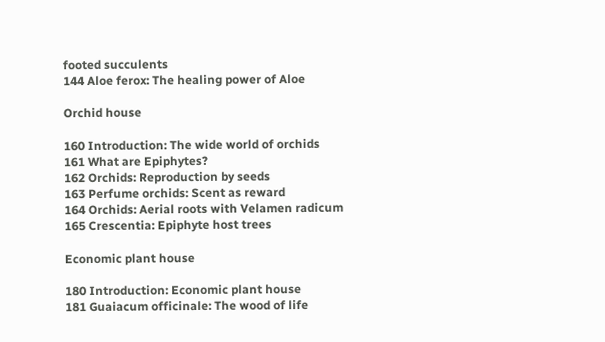footed succulents
144 Aloe ferox: The healing power of Aloe

Orchid house

160 Introduction: The wide world of orchids
161 What are Epiphytes?
162 Orchids: Reproduction by seeds
163 Perfume orchids: Scent as reward
164 Orchids: Aerial roots with Velamen radicum
165 Crescentia: Epiphyte host trees

Economic plant house

180 Introduction: Economic plant house
181 Guaiacum officinale: The wood of life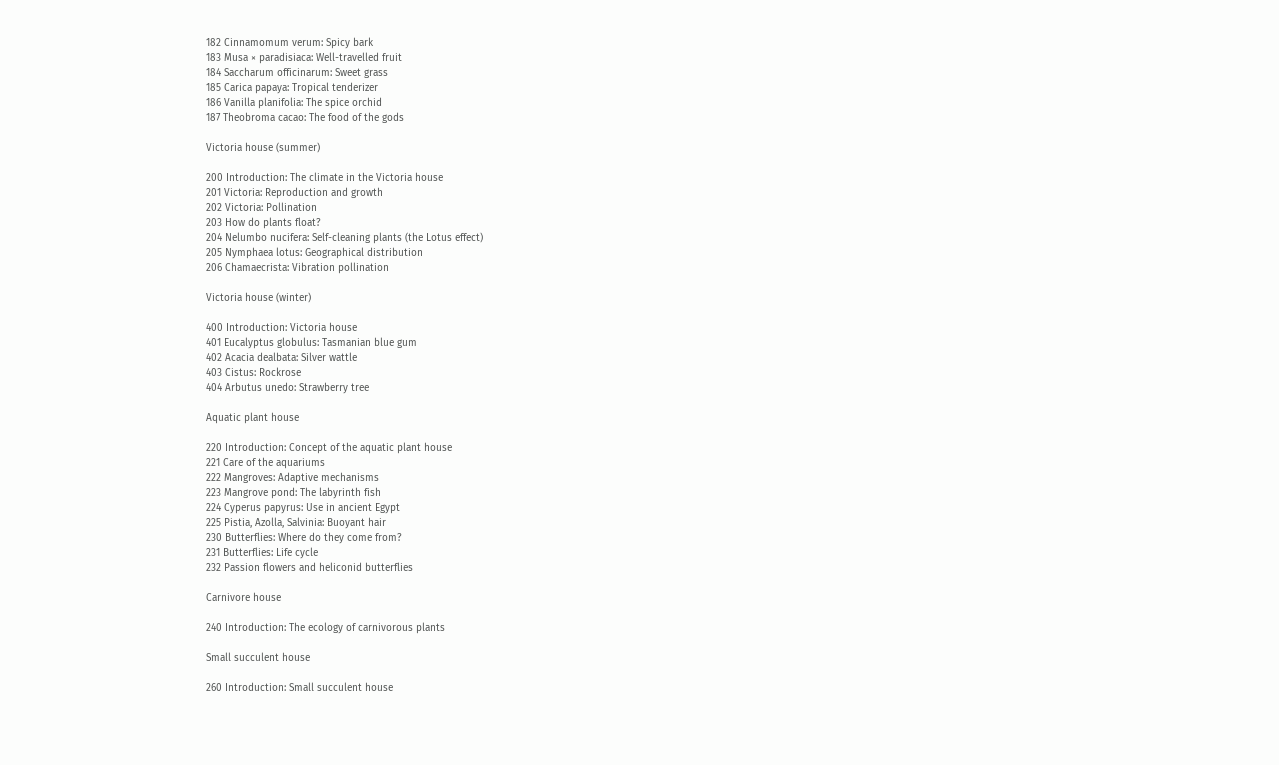182 Cinnamomum verum: Spicy bark
183 Musa × paradisiaca: Well-travelled fruit
184 Saccharum officinarum: Sweet grass
185 Carica papaya: Tropical tenderizer
186 Vanilla planifolia: The spice orchid
187 Theobroma cacao: The food of the gods

Victoria house (summer)

200 Introduction: The climate in the Victoria house
201 Victoria: Reproduction and growth
202 Victoria: Pollination
203 How do plants float?
204 Nelumbo nucifera: Self-cleaning plants (the Lotus effect)
205 Nymphaea lotus: Geographical distribution
206 Chamaecrista: Vibration pollination

Victoria house (winter)

400 Introduction: Victoria house
401 Eucalyptus globulus: Tasmanian blue gum
402 Acacia dealbata: Silver wattle
403 Cistus: Rockrose
404 Arbutus unedo: Strawberry tree

Aquatic plant house

220 Introduction: Concept of the aquatic plant house
221 Care of the aquariums
222 Mangroves: Adaptive mechanisms
223 Mangrove pond: The labyrinth fish
224 Cyperus papyrus: Use in ancient Egypt
225 Pistia, Azolla, Salvinia: Buoyant hair
230 Butterflies: Where do they come from?
231 Butterflies: Life cycle
232 Passion flowers and heliconid butterflies

Carnivore house

240 Introduction: The ecology of carnivorous plants

Small succulent house

260 Introduction: Small succulent house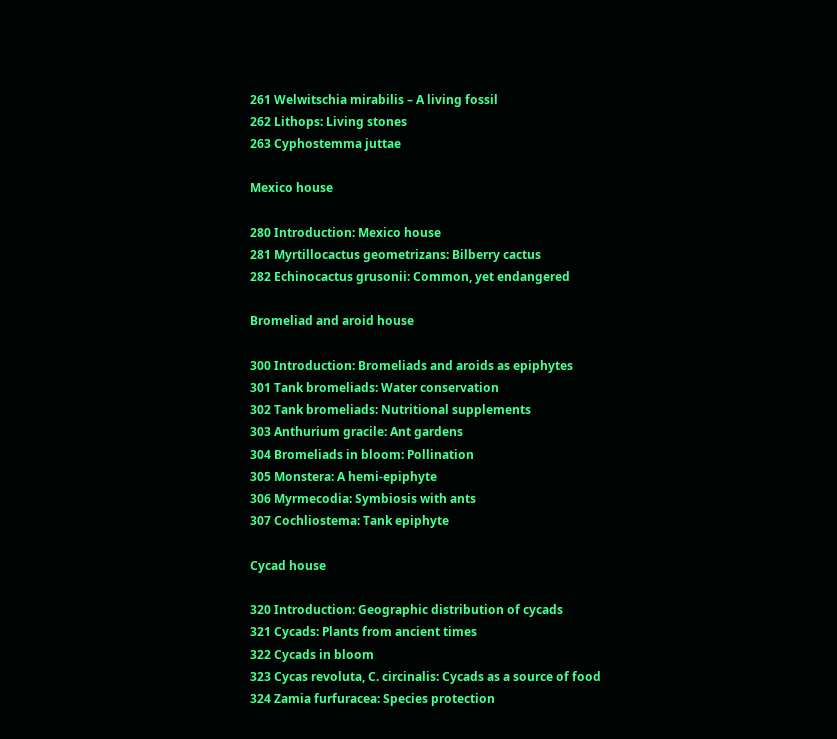261 Welwitschia mirabilis – A living fossil
262 Lithops: Living stones
263 Cyphostemma juttae

Mexico house

280 Introduction: Mexico house
281 Myrtillocactus geometrizans: Bilberry cactus
282 Echinocactus grusonii: Common, yet endangered

Bromeliad and aroid house

300 Introduction: Bromeliads and aroids as epiphytes
301 Tank bromeliads: Water conservation
302 Tank bromeliads: Nutritional supplements
303 Anthurium gracile: Ant gardens
304 Bromeliads in bloom: Pollination
305 Monstera: A hemi-epiphyte
306 Myrmecodia: Symbiosis with ants
307 Cochliostema: Tank epiphyte

Cycad house

320 Introduction: Geographic distribution of cycads
321 Cycads: Plants from ancient times
322 Cycads in bloom
323 Cycas revoluta, C. circinalis: Cycads as a source of food
324 Zamia furfuracea: Species protection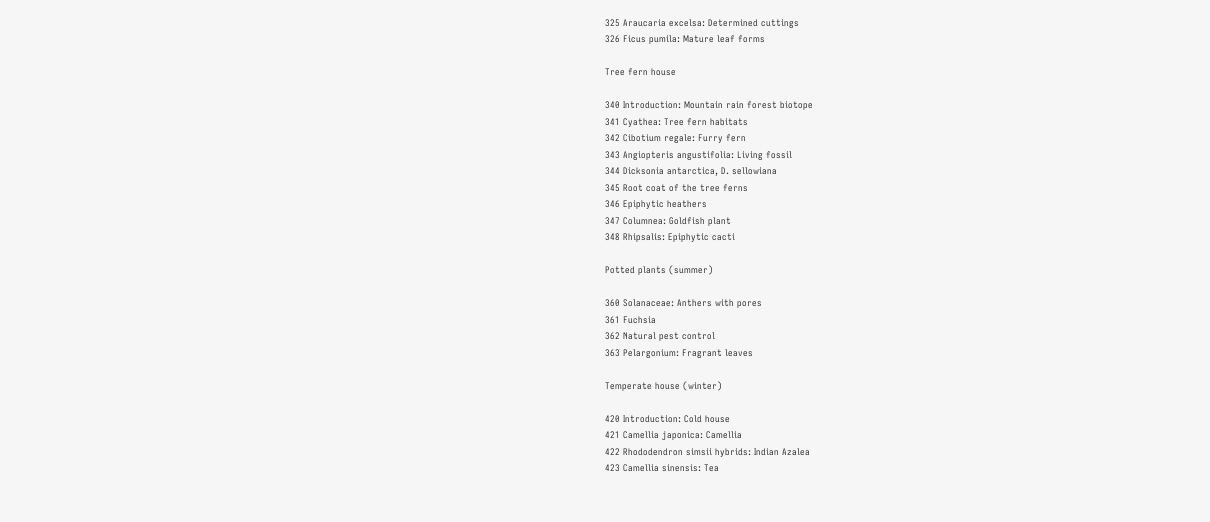325 Araucaria excelsa: Determined cuttings
326 Ficus pumila: Mature leaf forms

Tree fern house

340 Introduction: Mountain rain forest biotope
341 Cyathea: Tree fern habitats
342 Cibotium regale: Furry fern
343 Angiopteris angustifolia: Living fossil
344 Dicksonia antarctica, D. sellowiana
345 Root coat of the tree ferns
346 Epiphytic heathers
347 Columnea: Goldfish plant
348 Rhipsalis: Epiphytic cacti

Potted plants (summer)

360 Solanaceae: Anthers with pores
361 Fuchsia
362 Natural pest control
363 Pelargonium: Fragrant leaves

Temperate house (winter)

420 Introduction: Cold house
421 Camellia japonica: Camellia
422 Rhododendron simsii hybrids: Indian Azalea
423 Camellia sinensis: Tea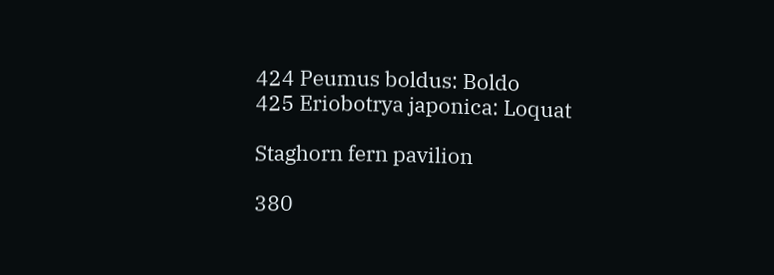424 Peumus boldus: Boldo
425 Eriobotrya japonica: Loquat

Staghorn fern pavilion

380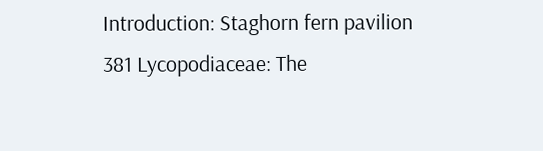Introduction: Staghorn fern pavilion
381 Lycopodiaceae: The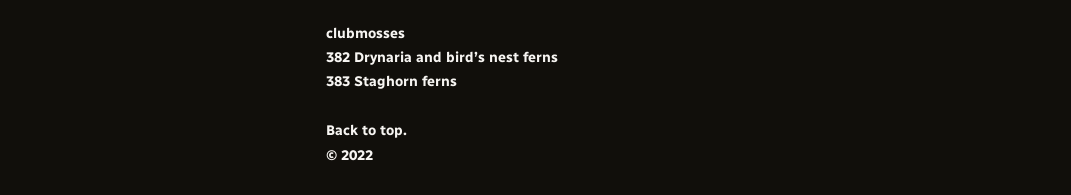clubmosses
382 Drynaria and bird’s nest ferns
383 Staghorn ferns

Back to top.
© 2022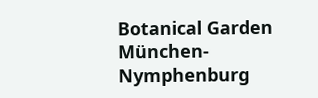Botanical Garden München-Nymphenburg